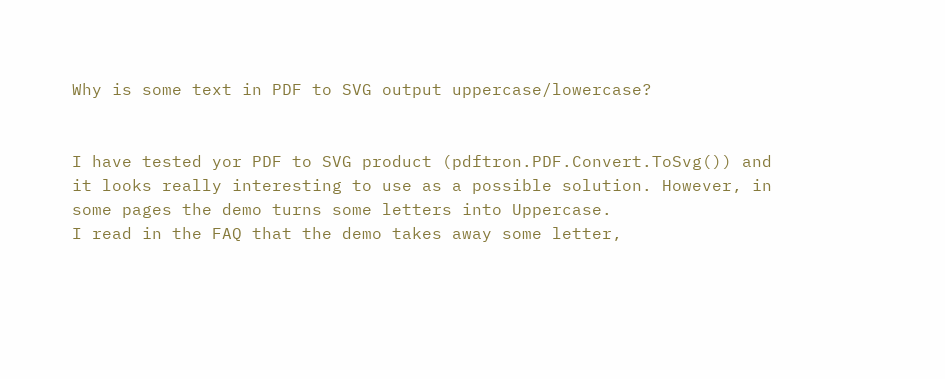Why is some text in PDF to SVG output uppercase/lowercase?


I have tested yor PDF to SVG product (pdftron.PDF.Convert.ToSvg()) and
it looks really interesting to use as a possible solution. However, in
some pages the demo turns some letters into Uppercase.
I read in the FAQ that the demo takes away some letter,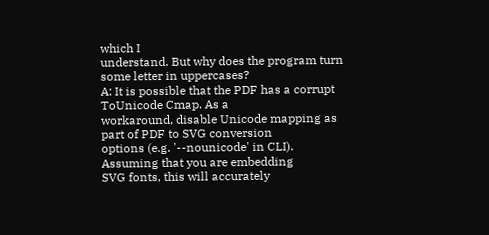which I
understand. But why does the program turn some letter in uppercases?
A: It is possible that the PDF has a corrupt ToUnicode Cmap. As a
workaround, disable Unicode mapping as part of PDF to SVG conversion
options (e.g. '--nounicode' in CLI). Assuming that you are embedding
SVG fonts, this will accurately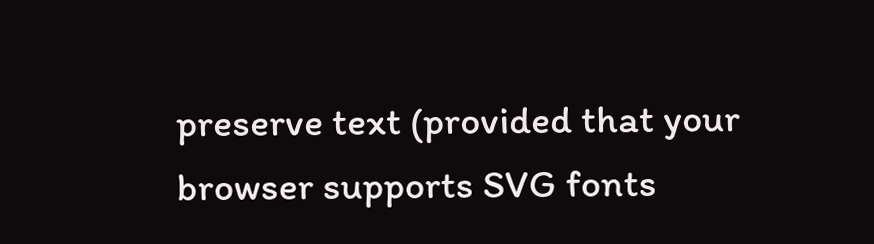preserve text (provided that your
browser supports SVG fonts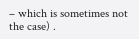– which is sometimes not the case) .